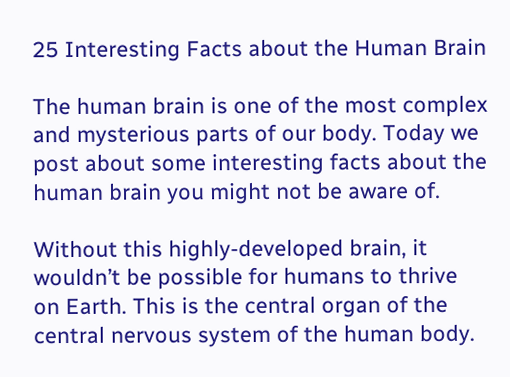25 Interesting Facts about the Human Brain

The human brain is one of the most complex and mysterious parts of our body. Today we post about some interesting facts about the human brain you might not be aware of.

Without this highly-developed brain, it wouldn’t be possible for humans to thrive on Earth. This is the central organ of the central nervous system of the human body.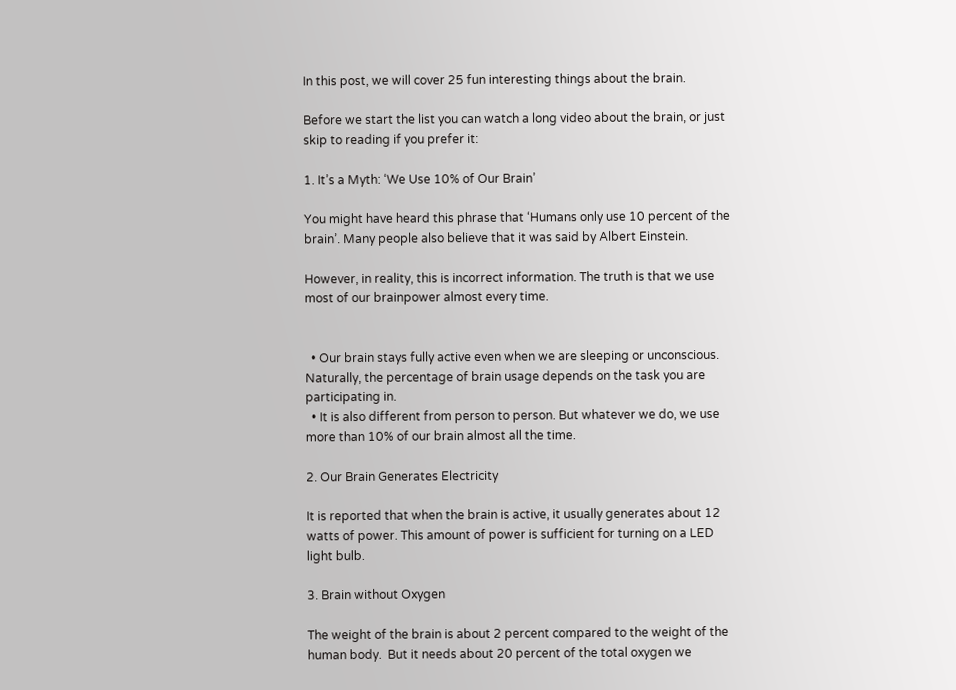In this post, we will cover 25 fun interesting things about the brain.

Before we start the list you can watch a long video about the brain, or just skip to reading if you prefer it:

1. It’s a Myth: ‘We Use 10% of Our Brain’

You might have heard this phrase that ‘Humans only use 10 percent of the brain’. Many people also believe that it was said by Albert Einstein.

However, in reality, this is incorrect information. The truth is that we use most of our brainpower almost every time.


  • Our brain stays fully active even when we are sleeping or unconscious. Naturally, the percentage of brain usage depends on the task you are participating in.
  • It is also different from person to person. But whatever we do, we use more than 10% of our brain almost all the time.

2. Our Brain Generates Electricity

It is reported that when the brain is active, it usually generates about 12 watts of power. This amount of power is sufficient for turning on a LED light bulb.

3. Brain without Oxygen

The weight of the brain is about 2 percent compared to the weight of the human body.  But it needs about 20 percent of the total oxygen we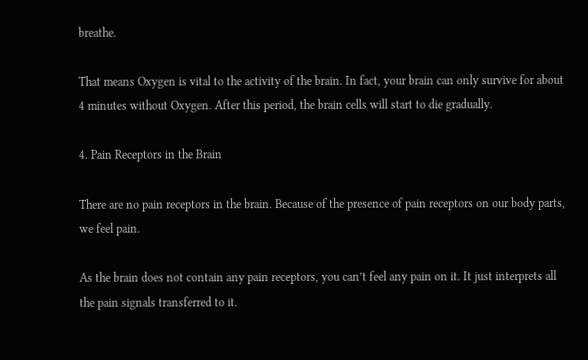breathe.

That means Oxygen is vital to the activity of the brain. In fact, your brain can only survive for about 4 minutes without Oxygen. After this period, the brain cells will start to die gradually.

4. Pain Receptors in the Brain

There are no pain receptors in the brain. Because of the presence of pain receptors on our body parts, we feel pain.

As the brain does not contain any pain receptors, you can’t feel any pain on it. It just interprets all the pain signals transferred to it.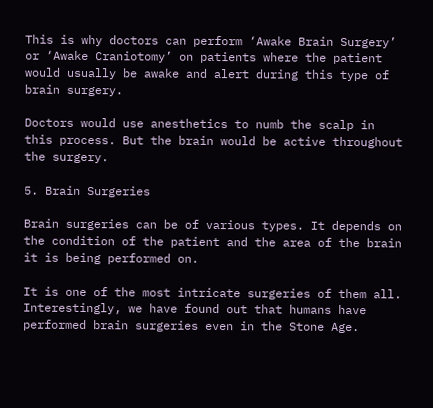This is why doctors can perform ‘Awake Brain Surgery’ or ‘Awake Craniotomy’ on patients where the patient would usually be awake and alert during this type of brain surgery.

Doctors would use anesthetics to numb the scalp in this process. But the brain would be active throughout the surgery.

5. Brain Surgeries

Brain surgeries can be of various types. It depends on the condition of the patient and the area of the brain it is being performed on.

It is one of the most intricate surgeries of them all. Interestingly, we have found out that humans have performed brain surgeries even in the Stone Age.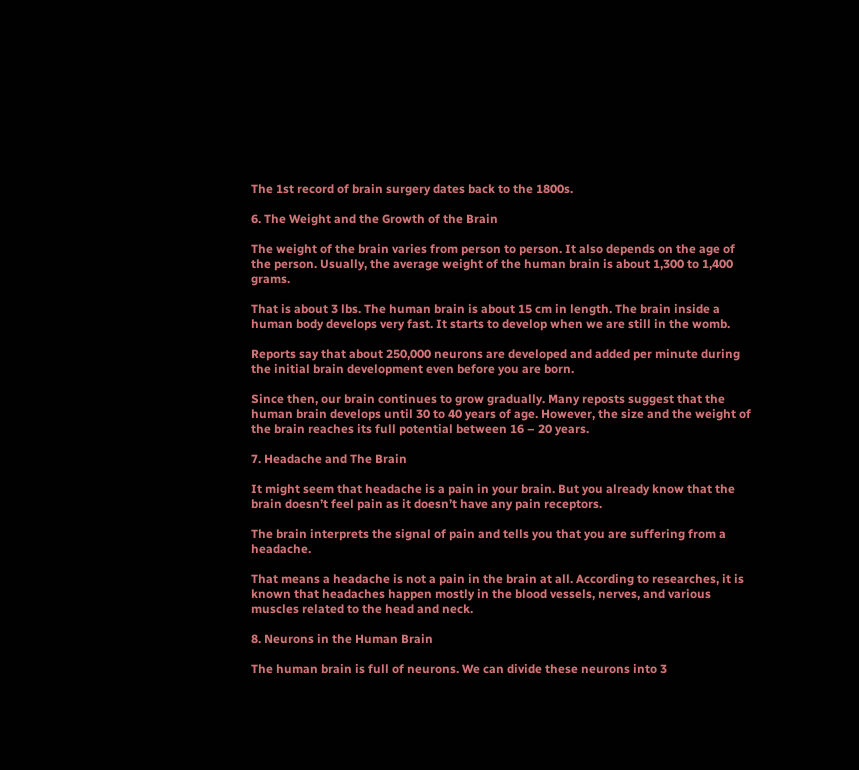The 1st record of brain surgery dates back to the 1800s.

6. The Weight and the Growth of the Brain

The weight of the brain varies from person to person. It also depends on the age of the person. Usually, the average weight of the human brain is about 1,300 to 1,400 grams.

That is about 3 lbs. The human brain is about 15 cm in length. The brain inside a human body develops very fast. It starts to develop when we are still in the womb.

Reports say that about 250,000 neurons are developed and added per minute during the initial brain development even before you are born.

Since then, our brain continues to grow gradually. Many reposts suggest that the human brain develops until 30 to 40 years of age. However, the size and the weight of the brain reaches its full potential between 16 – 20 years.

7. Headache and The Brain

It might seem that headache is a pain in your brain. But you already know that the brain doesn’t feel pain as it doesn’t have any pain receptors.

The brain interprets the signal of pain and tells you that you are suffering from a headache.

That means a headache is not a pain in the brain at all. According to researches, it is known that headaches happen mostly in the blood vessels, nerves, and various muscles related to the head and neck.

8. Neurons in the Human Brain

The human brain is full of neurons. We can divide these neurons into 3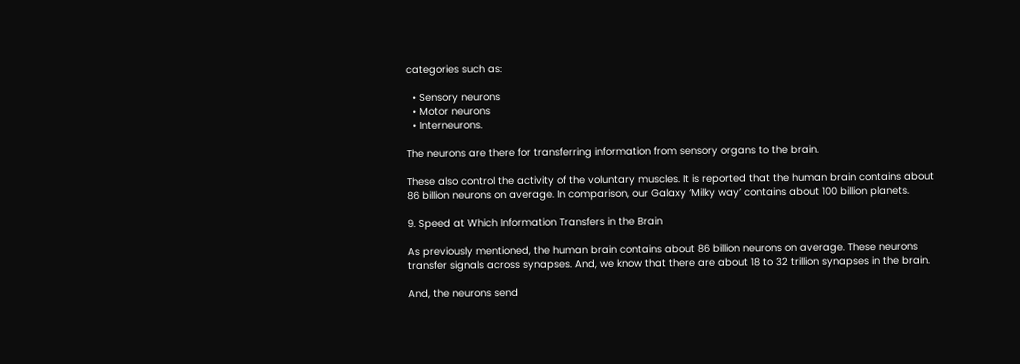categories such as:

  • Sensory neurons
  • Motor neurons
  • Interneurons.

The neurons are there for transferring information from sensory organs to the brain.

These also control the activity of the voluntary muscles. It is reported that the human brain contains about 86 billion neurons on average. In comparison, our Galaxy ‘Milky way’ contains about 100 billion planets.

9. Speed at Which Information Transfers in the Brain

As previously mentioned, the human brain contains about 86 billion neurons on average. These neurons transfer signals across synapses. And, we know that there are about 18 to 32 trillion synapses in the brain.

And, the neurons send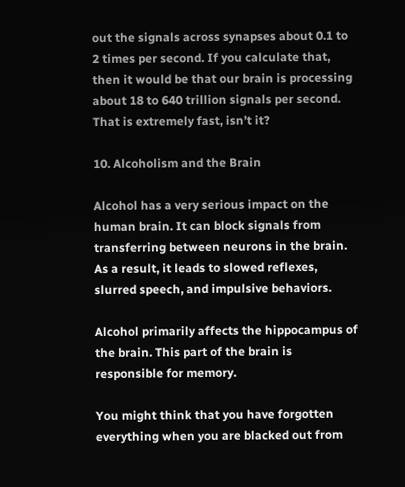out the signals across synapses about 0.1 to 2 times per second. If you calculate that, then it would be that our brain is processing about 18 to 640 trillion signals per second. That is extremely fast, isn’t it?

10. Alcoholism and the Brain

Alcohol has a very serious impact on the human brain. It can block signals from transferring between neurons in the brain. As a result, it leads to slowed reflexes, slurred speech, and impulsive behaviors.

Alcohol primarily affects the hippocampus of the brain. This part of the brain is responsible for memory.

You might think that you have forgotten everything when you are blacked out from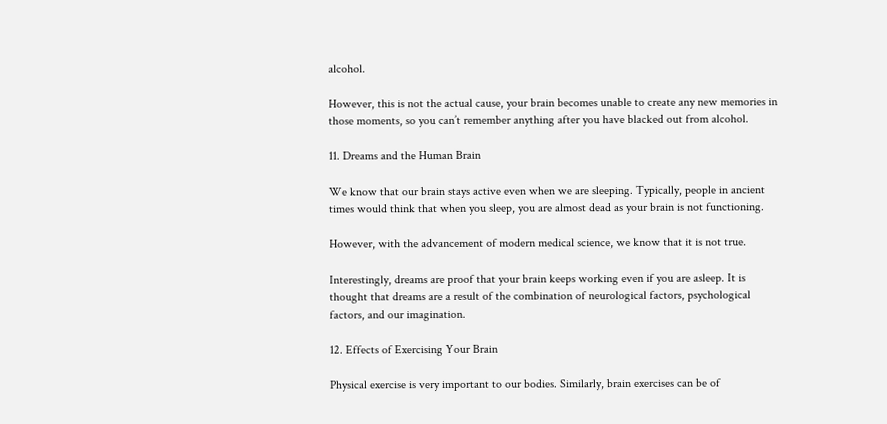alcohol.

However, this is not the actual cause, your brain becomes unable to create any new memories in those moments, so you can’t remember anything after you have blacked out from alcohol.

11. Dreams and the Human Brain

We know that our brain stays active even when we are sleeping. Typically, people in ancient times would think that when you sleep, you are almost dead as your brain is not functioning.

However, with the advancement of modern medical science, we know that it is not true.

Interestingly, dreams are proof that your brain keeps working even if you are asleep. It is thought that dreams are a result of the combination of neurological factors, psychological factors, and our imagination.

12. Effects of Exercising Your Brain

Physical exercise is very important to our bodies. Similarly, brain exercises can be of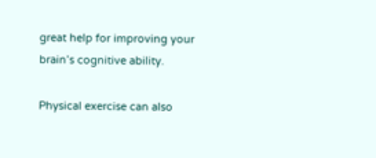great help for improving your brain’s cognitive ability.

Physical exercise can also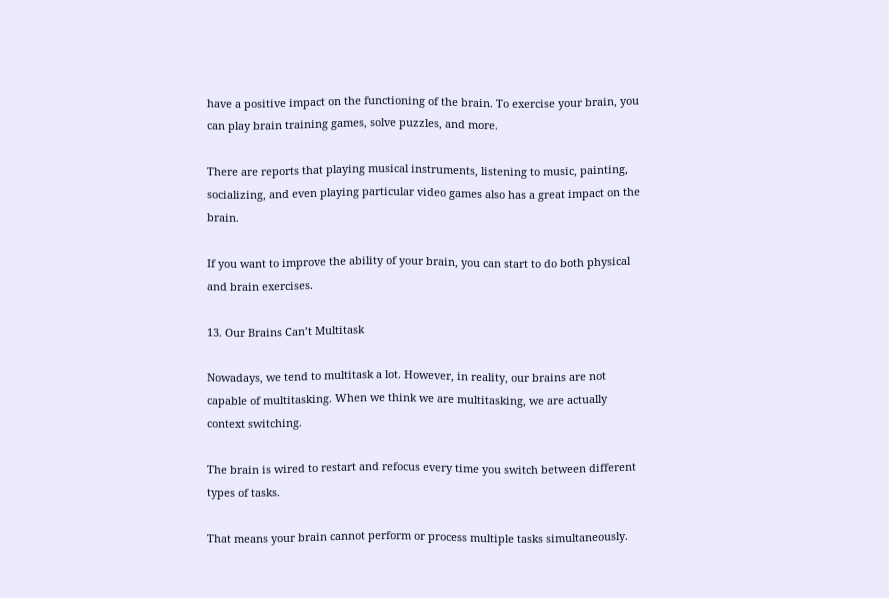have a positive impact on the functioning of the brain. To exercise your brain, you can play brain training games, solve puzzles, and more.

There are reports that playing musical instruments, listening to music, painting, socializing, and even playing particular video games also has a great impact on the brain.

If you want to improve the ability of your brain, you can start to do both physical and brain exercises.

13. Our Brains Can’t Multitask

Nowadays, we tend to multitask a lot. However, in reality, our brains are not capable of multitasking. When we think we are multitasking, we are actually context switching.

The brain is wired to restart and refocus every time you switch between different types of tasks.

That means your brain cannot perform or process multiple tasks simultaneously.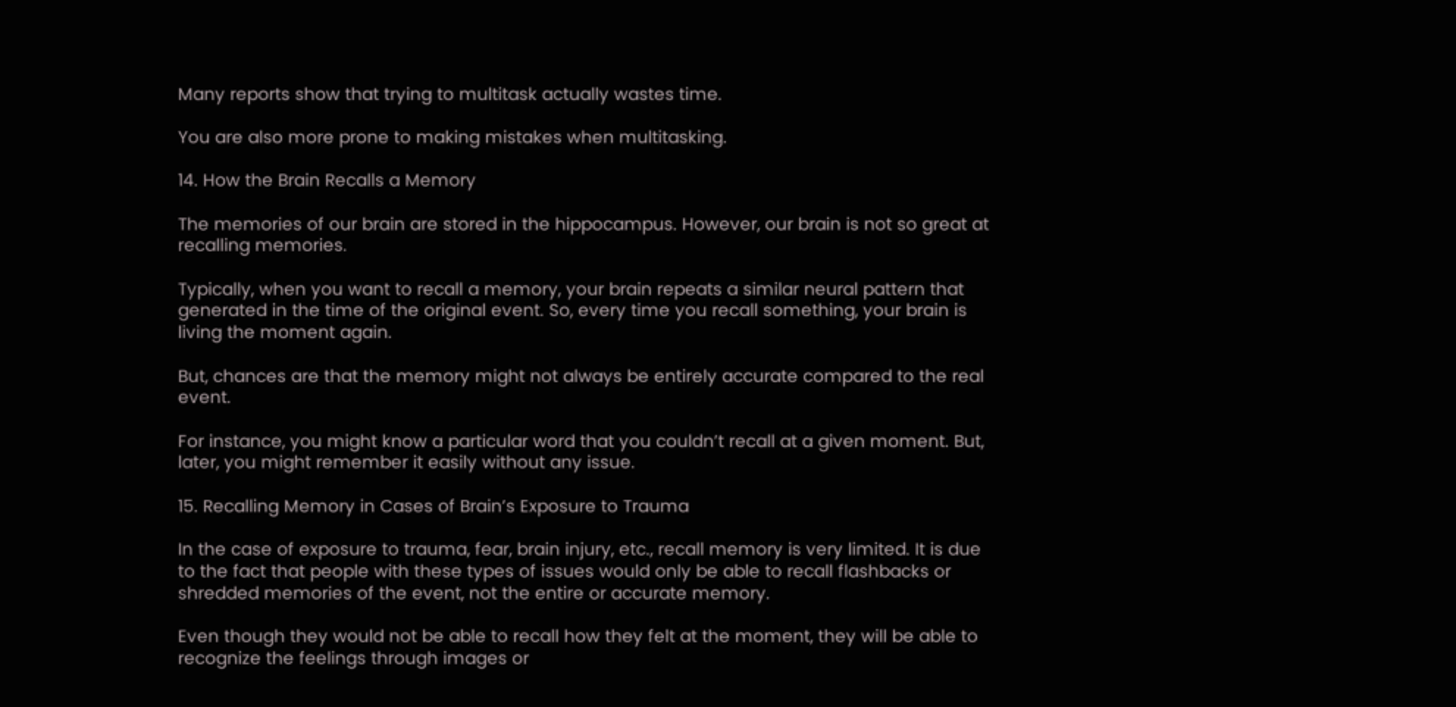Many reports show that trying to multitask actually wastes time.

You are also more prone to making mistakes when multitasking.

14. How the Brain Recalls a Memory

The memories of our brain are stored in the hippocampus. However, our brain is not so great at recalling memories.

Typically, when you want to recall a memory, your brain repeats a similar neural pattern that generated in the time of the original event. So, every time you recall something, your brain is living the moment again.

But, chances are that the memory might not always be entirely accurate compared to the real event.

For instance, you might know a particular word that you couldn’t recall at a given moment. But, later, you might remember it easily without any issue.

15. Recalling Memory in Cases of Brain’s Exposure to Trauma

In the case of exposure to trauma, fear, brain injury, etc., recall memory is very limited. It is due to the fact that people with these types of issues would only be able to recall flashbacks or shredded memories of the event, not the entire or accurate memory.

Even though they would not be able to recall how they felt at the moment, they will be able to recognize the feelings through images or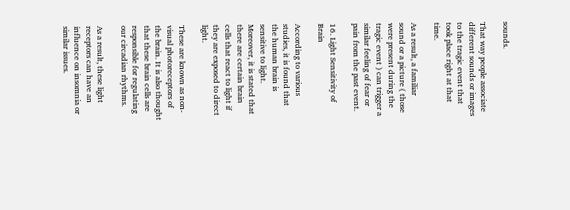sounds.

That way people associate different sounds or images to the tragic event that took place right at that time.

As a result, a familiar sound or a picture ( those were present during the tragic event ) can trigger a similar feeling of fear or pain from the past event.

16. Light Sensitivity of Brain

According to various studies, it is found that the human brain is sensitive to light. Moreover, it is stated that there are certain brain cells that react to light if they are exposed to direct light.

These are known as non-visual photoreceptors of the brain. It is also thought that these brain cells are responsible for regulating our circadian rhythms.

As a result, these light receptors can have an influence on insomnia or similar issues.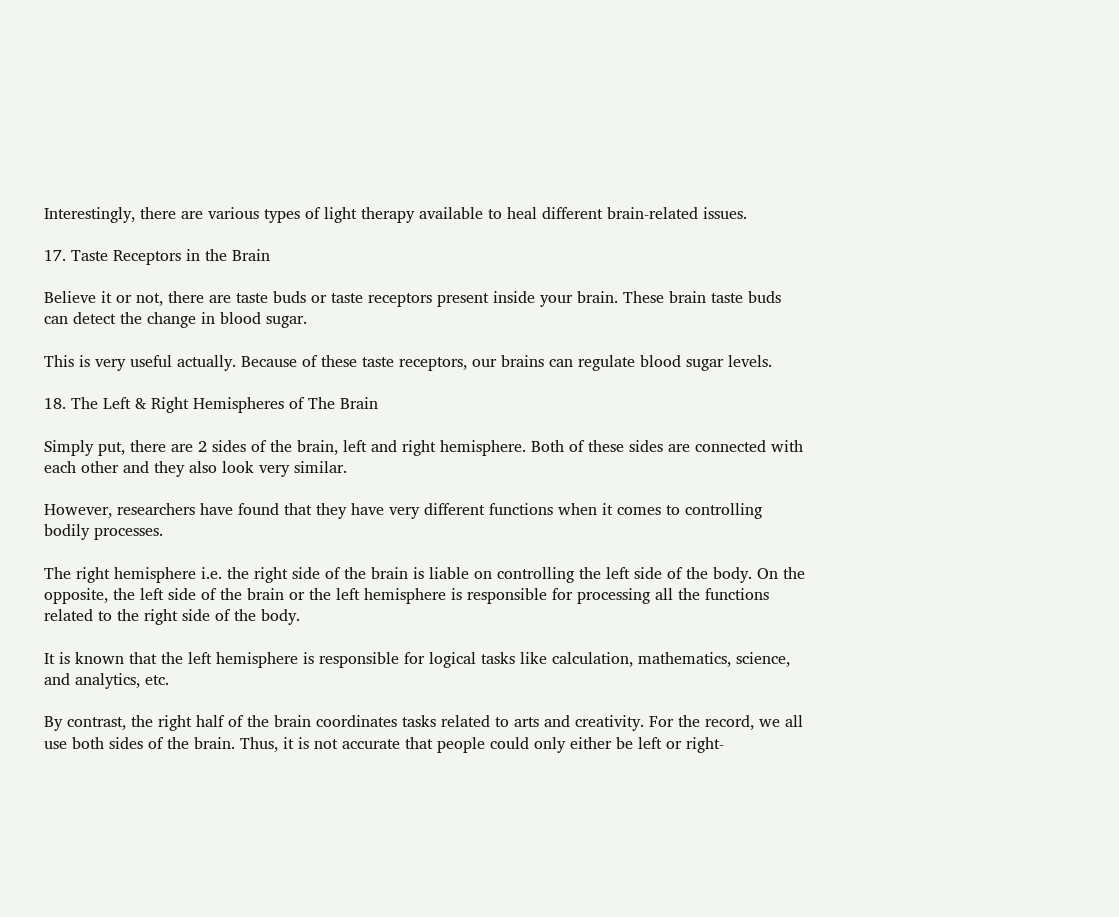Interestingly, there are various types of light therapy available to heal different brain-related issues.

17. Taste Receptors in the Brain

Believe it or not, there are taste buds or taste receptors present inside your brain. These brain taste buds can detect the change in blood sugar.

This is very useful actually. Because of these taste receptors, our brains can regulate blood sugar levels.

18. The Left & Right Hemispheres of The Brain

Simply put, there are 2 sides of the brain, left and right hemisphere. Both of these sides are connected with each other and they also look very similar.

However, researchers have found that they have very different functions when it comes to controlling bodily processes.

The right hemisphere i.e. the right side of the brain is liable on controlling the left side of the body. On the opposite, the left side of the brain or the left hemisphere is responsible for processing all the functions related to the right side of the body.

It is known that the left hemisphere is responsible for logical tasks like calculation, mathematics, science, and analytics, etc.

By contrast, the right half of the brain coordinates tasks related to arts and creativity. For the record, we all use both sides of the brain. Thus, it is not accurate that people could only either be left or right-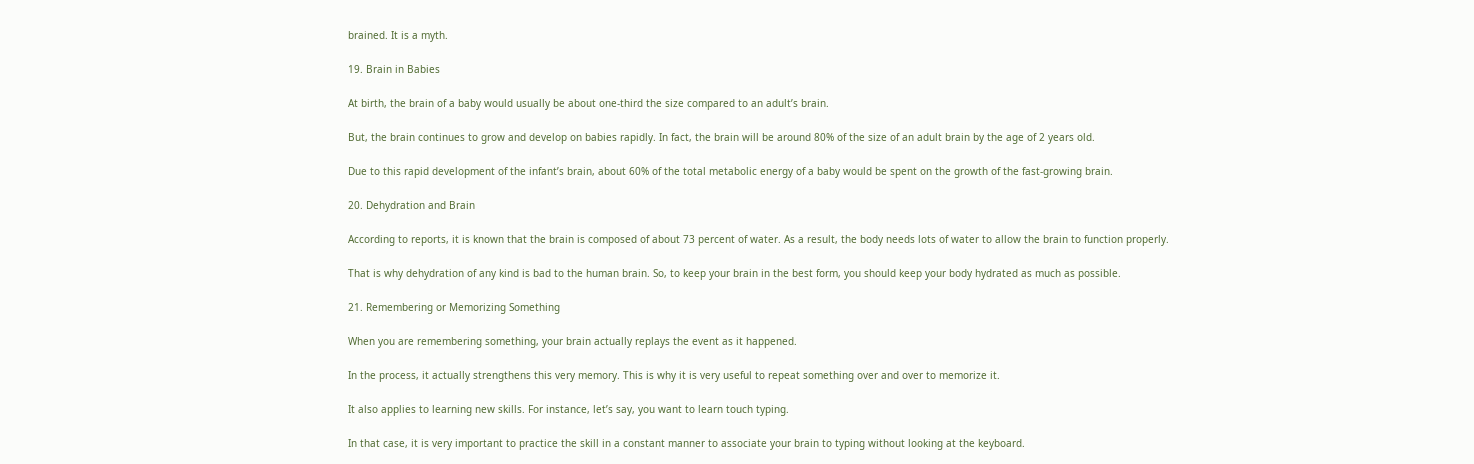brained. It is a myth.

19. Brain in Babies

At birth, the brain of a baby would usually be about one-third the size compared to an adult’s brain.

But, the brain continues to grow and develop on babies rapidly. In fact, the brain will be around 80% of the size of an adult brain by the age of 2 years old.

Due to this rapid development of the infant’s brain, about 60% of the total metabolic energy of a baby would be spent on the growth of the fast-growing brain.

20. Dehydration and Brain

According to reports, it is known that the brain is composed of about 73 percent of water. As a result, the body needs lots of water to allow the brain to function properly.

That is why dehydration of any kind is bad to the human brain. So, to keep your brain in the best form, you should keep your body hydrated as much as possible.

21. Remembering or Memorizing Something

When you are remembering something, your brain actually replays the event as it happened.

In the process, it actually strengthens this very memory. This is why it is very useful to repeat something over and over to memorize it.

It also applies to learning new skills. For instance, let’s say, you want to learn touch typing.

In that case, it is very important to practice the skill in a constant manner to associate your brain to typing without looking at the keyboard.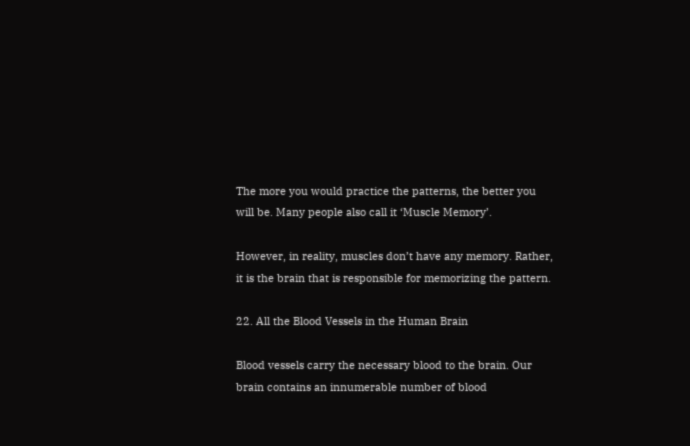The more you would practice the patterns, the better you will be. Many people also call it ‘Muscle Memory’.

However, in reality, muscles don’t have any memory. Rather, it is the brain that is responsible for memorizing the pattern.

22. All the Blood Vessels in the Human Brain

Blood vessels carry the necessary blood to the brain. Our brain contains an innumerable number of blood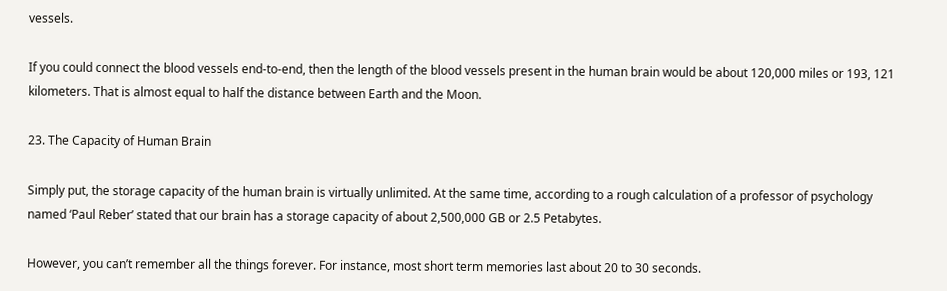vessels.

If you could connect the blood vessels end-to-end, then the length of the blood vessels present in the human brain would be about 120,000 miles or 193, 121 kilometers. That is almost equal to half the distance between Earth and the Moon.

23. The Capacity of Human Brain

Simply put, the storage capacity of the human brain is virtually unlimited. At the same time, according to a rough calculation of a professor of psychology named ‘Paul Reber’ stated that our brain has a storage capacity of about 2,500,000 GB or 2.5 Petabytes.

However, you can’t remember all the things forever. For instance, most short term memories last about 20 to 30 seconds.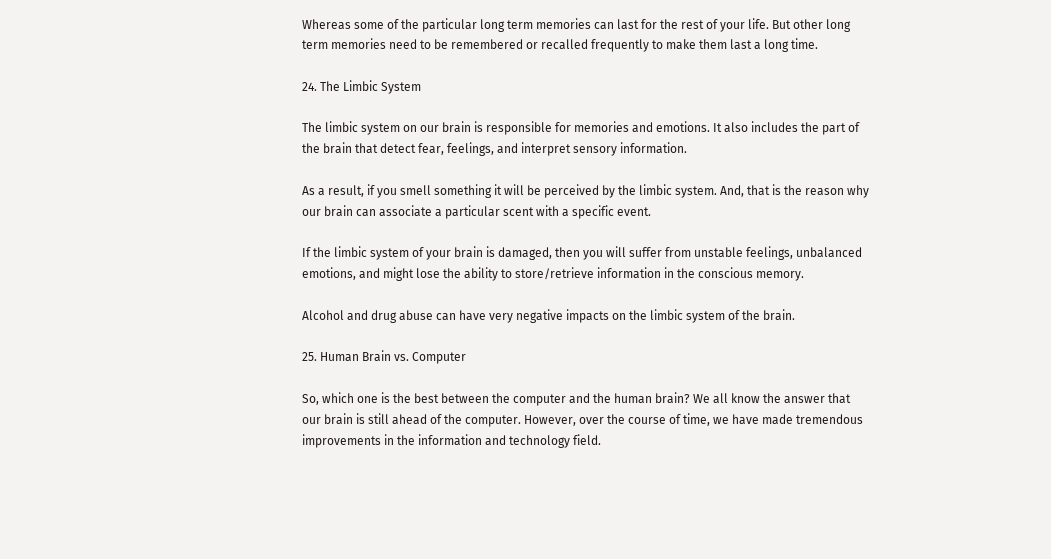Whereas some of the particular long term memories can last for the rest of your life. But other long term memories need to be remembered or recalled frequently to make them last a long time.

24. The Limbic System

The limbic system on our brain is responsible for memories and emotions. It also includes the part of the brain that detect fear, feelings, and interpret sensory information.

As a result, if you smell something it will be perceived by the limbic system. And, that is the reason why our brain can associate a particular scent with a specific event.

If the limbic system of your brain is damaged, then you will suffer from unstable feelings, unbalanced emotions, and might lose the ability to store/retrieve information in the conscious memory.

Alcohol and drug abuse can have very negative impacts on the limbic system of the brain.

25. Human Brain vs. Computer

So, which one is the best between the computer and the human brain? We all know the answer that our brain is still ahead of the computer. However, over the course of time, we have made tremendous improvements in the information and technology field.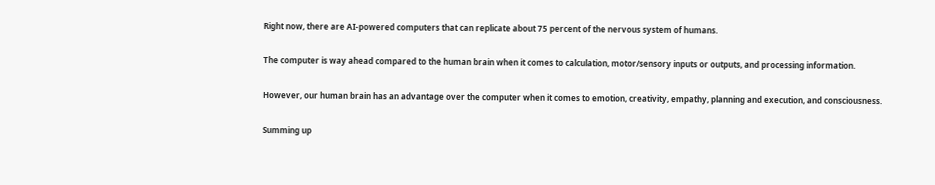Right now, there are AI-powered computers that can replicate about 75 percent of the nervous system of humans.

The computer is way ahead compared to the human brain when it comes to calculation, motor/sensory inputs or outputs, and processing information.

However, our human brain has an advantage over the computer when it comes to emotion, creativity, empathy, planning and execution, and consciousness.

Summing up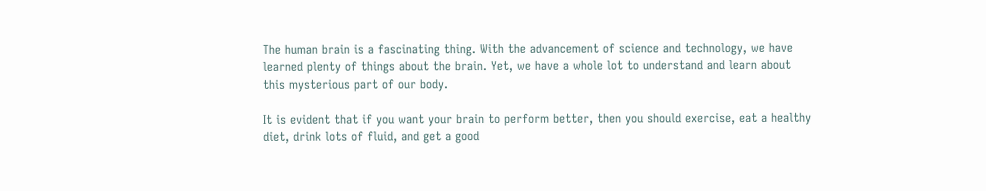The human brain is a fascinating thing. With the advancement of science and technology, we have learned plenty of things about the brain. Yet, we have a whole lot to understand and learn about this mysterious part of our body.

It is evident that if you want your brain to perform better, then you should exercise, eat a healthy diet, drink lots of fluid, and get a good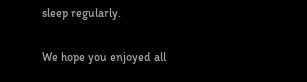sleep regularly.

We hope you enjoyed all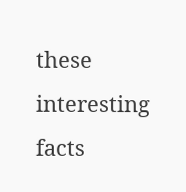these interesting facts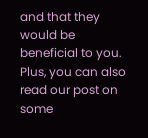and that they would be beneficial to you. Plus, you can also read our post on some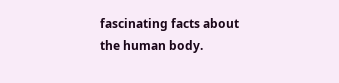fascinating facts about the human body.